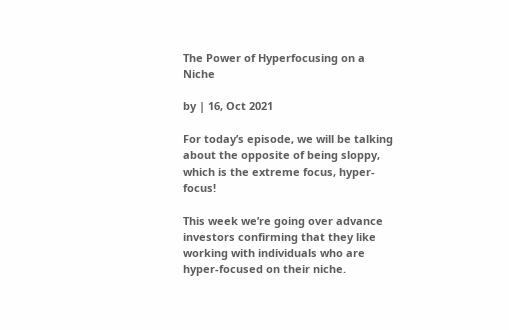The Power of Hyperfocusing on a Niche

by | 16, Oct 2021

For today’s episode, we will be talking about the opposite of being sloppy, which is the extreme focus, hyper-focus!

This week we’re going over advance investors confirming that they like working with individuals who are hyper-focused on their niche.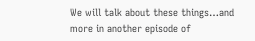We will talk about these things…and more in another episode of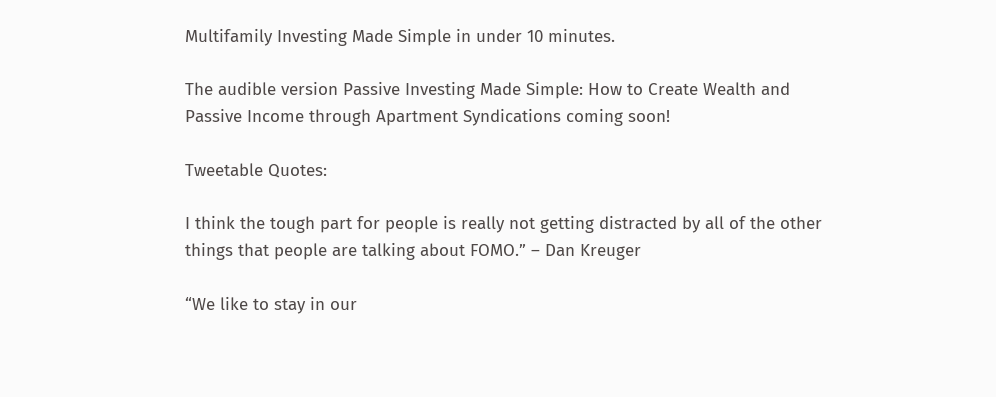Multifamily Investing Made Simple in under 10 minutes.

The audible version Passive Investing Made Simple: How to Create Wealth and Passive Income through Apartment Syndications coming soon!

Tweetable Quotes:

I think the tough part for people is really not getting distracted by all of the other things that people are talking about FOMO.” – Dan Kreuger

“We like to stay in our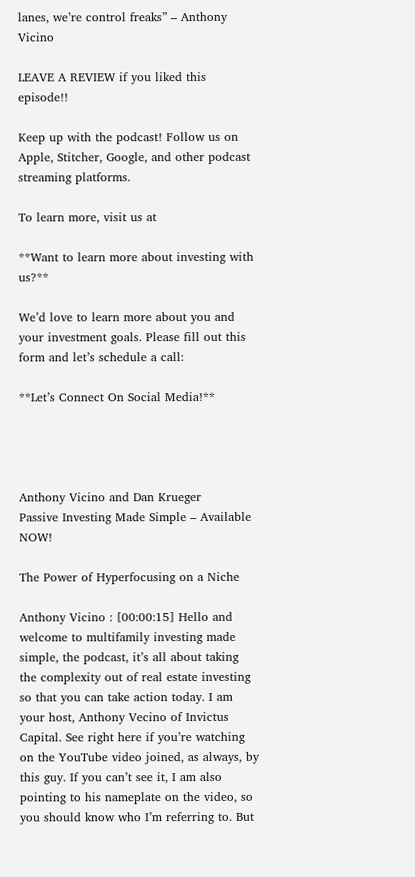lanes, we’re control freaks” – Anthony Vicino

LEAVE A REVIEW if you liked this episode!!

Keep up with the podcast! Follow us on Apple, Stitcher, Google, and other podcast streaming platforms.

To learn more, visit us at

**Want to learn more about investing with us?**

We’d love to learn more about you and your investment goals. Please fill out this form and let’s schedule a call:

**Let’s Connect On Social Media!**




Anthony Vicino and Dan Krueger
Passive Investing Made Simple – Available NOW!

The Power of Hyperfocusing on a Niche

Anthony Vicino : [00:00:15] Hello and welcome to multifamily investing made simple, the podcast, it’s all about taking the complexity out of real estate investing so that you can take action today. I am your host, Anthony Vecino of Invictus Capital. See right here if you’re watching on the YouTube video joined, as always, by this guy. If you can’t see it, I am also pointing to his nameplate on the video, so you should know who I’m referring to. But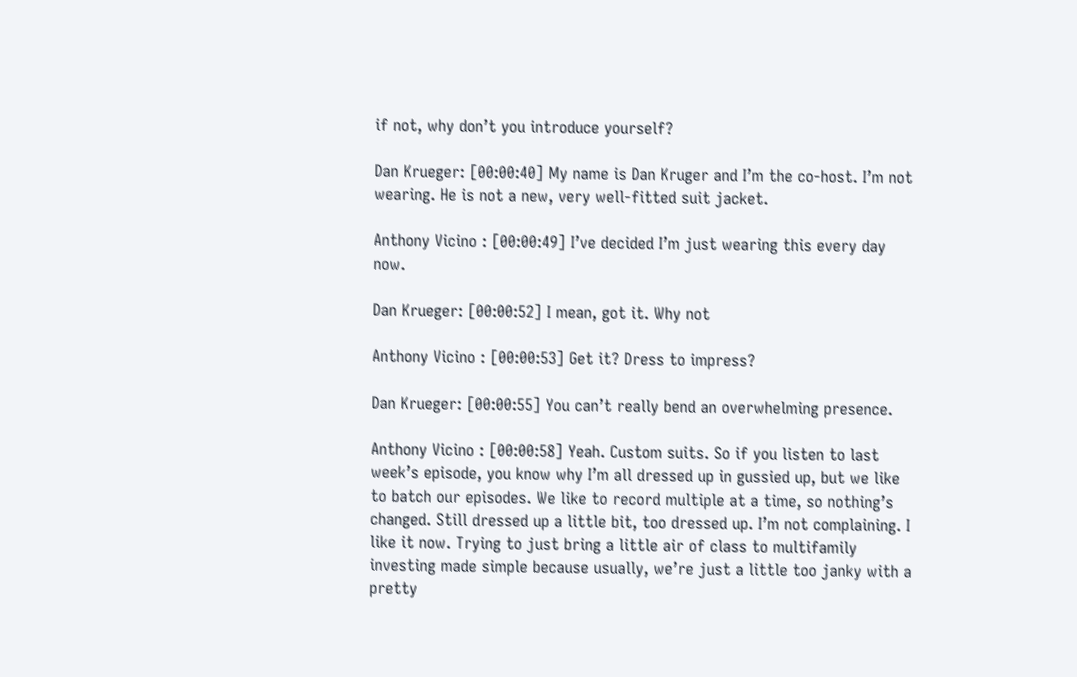if not, why don’t you introduce yourself?

Dan Krueger: [00:00:40] My name is Dan Kruger and I’m the co-host. I’m not wearing. He is not a new, very well-fitted suit jacket.

Anthony Vicino : [00:00:49] I’ve decided I’m just wearing this every day now.

Dan Krueger: [00:00:52] I mean, got it. Why not

Anthony Vicino : [00:00:53] Get it? Dress to impress?

Dan Krueger: [00:00:55] You can’t really bend an overwhelming presence.

Anthony Vicino : [00:00:58] Yeah. Custom suits. So if you listen to last week’s episode, you know why I’m all dressed up in gussied up, but we like to batch our episodes. We like to record multiple at a time, so nothing’s changed. Still dressed up a little bit, too dressed up. I’m not complaining. I like it now. Trying to just bring a little air of class to multifamily investing made simple because usually, we’re just a little too janky with a pretty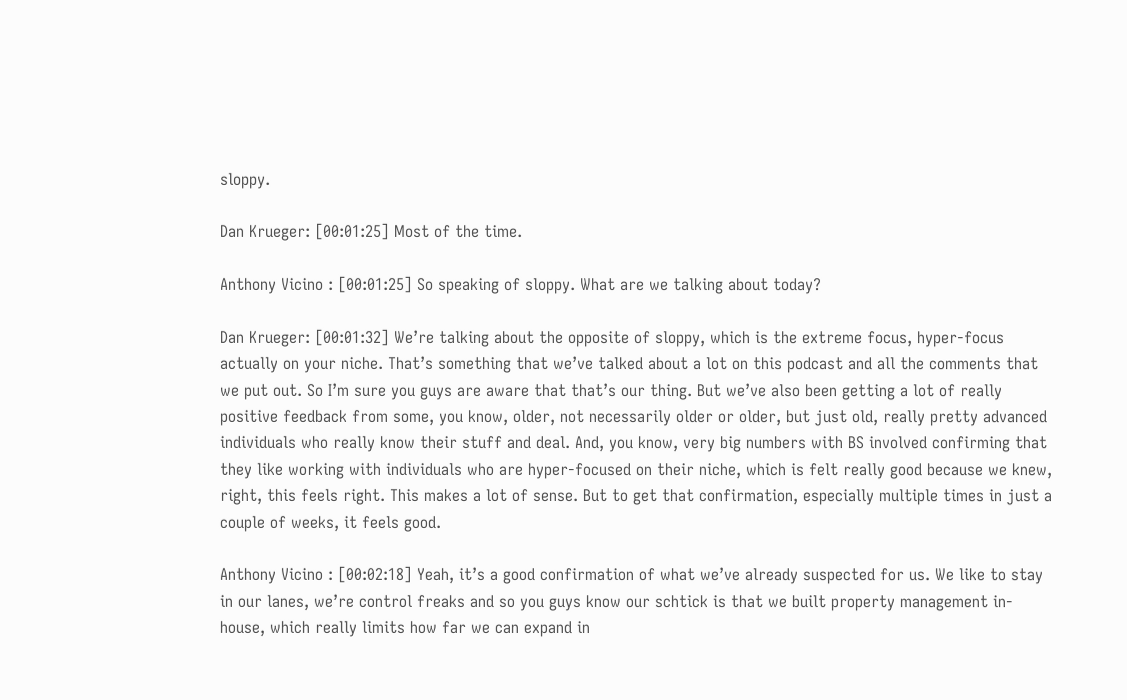sloppy.

Dan Krueger: [00:01:25] Most of the time.

Anthony Vicino : [00:01:25] So speaking of sloppy. What are we talking about today?

Dan Krueger: [00:01:32] We’re talking about the opposite of sloppy, which is the extreme focus, hyper-focus actually on your niche. That’s something that we’ve talked about a lot on this podcast and all the comments that we put out. So I’m sure you guys are aware that that’s our thing. But we’ve also been getting a lot of really positive feedback from some, you know, older, not necessarily older or older, but just old, really pretty advanced individuals who really know their stuff and deal. And, you know, very big numbers with BS involved confirming that they like working with individuals who are hyper-focused on their niche, which is felt really good because we knew, right, this feels right. This makes a lot of sense. But to get that confirmation, especially multiple times in just a couple of weeks, it feels good.

Anthony Vicino : [00:02:18] Yeah, it’s a good confirmation of what we’ve already suspected for us. We like to stay in our lanes, we’re control freaks and so you guys know our schtick is that we built property management in-house, which really limits how far we can expand in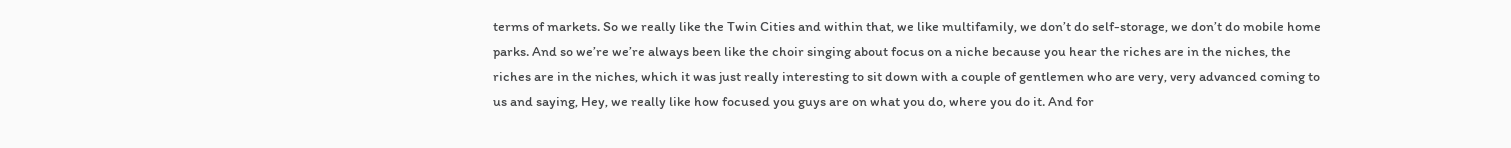terms of markets. So we really like the Twin Cities and within that, we like multifamily, we don’t do self-storage, we don’t do mobile home parks. And so we’re we’re always been like the choir singing about focus on a niche because you hear the riches are in the niches, the riches are in the niches, which it was just really interesting to sit down with a couple of gentlemen who are very, very advanced coming to us and saying, Hey, we really like how focused you guys are on what you do, where you do it. And for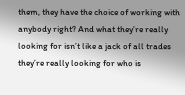them, they have the choice of working with anybody right? And what they’re really looking for isn’t like a jack of all trades they’re really looking for who is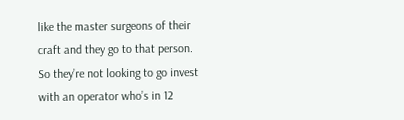like the master surgeons of their craft and they go to that person. So they’re not looking to go invest with an operator who’s in 12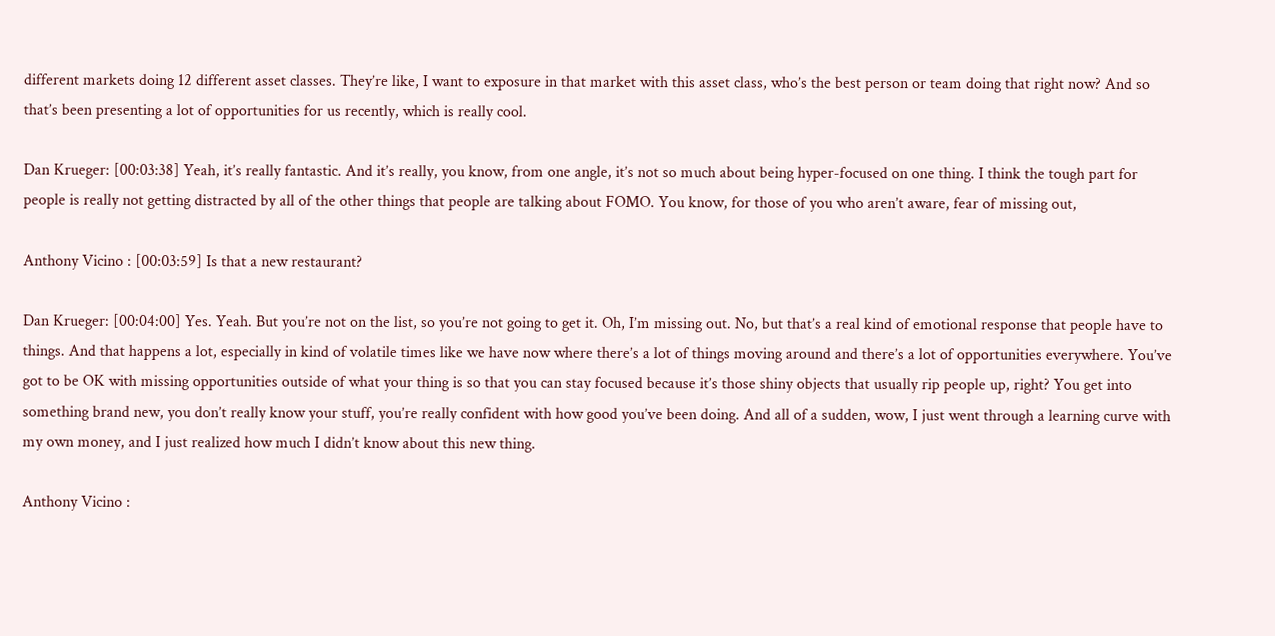different markets doing 12 different asset classes. They’re like, I want to exposure in that market with this asset class, who’s the best person or team doing that right now? And so that’s been presenting a lot of opportunities for us recently, which is really cool.

Dan Krueger: [00:03:38] Yeah, it’s really fantastic. And it’s really, you know, from one angle, it’s not so much about being hyper-focused on one thing. I think the tough part for people is really not getting distracted by all of the other things that people are talking about FOMO. You know, for those of you who aren’t aware, fear of missing out,

Anthony Vicino : [00:03:59] Is that a new restaurant?

Dan Krueger: [00:04:00] Yes. Yeah. But you’re not on the list, so you’re not going to get it. Oh, I’m missing out. No, but that’s a real kind of emotional response that people have to things. And that happens a lot, especially in kind of volatile times like we have now where there’s a lot of things moving around and there’s a lot of opportunities everywhere. You’ve got to be OK with missing opportunities outside of what your thing is so that you can stay focused because it’s those shiny objects that usually rip people up, right? You get into something brand new, you don’t really know your stuff, you’re really confident with how good you’ve been doing. And all of a sudden, wow, I just went through a learning curve with my own money, and I just realized how much I didn’t know about this new thing.

Anthony Vicino :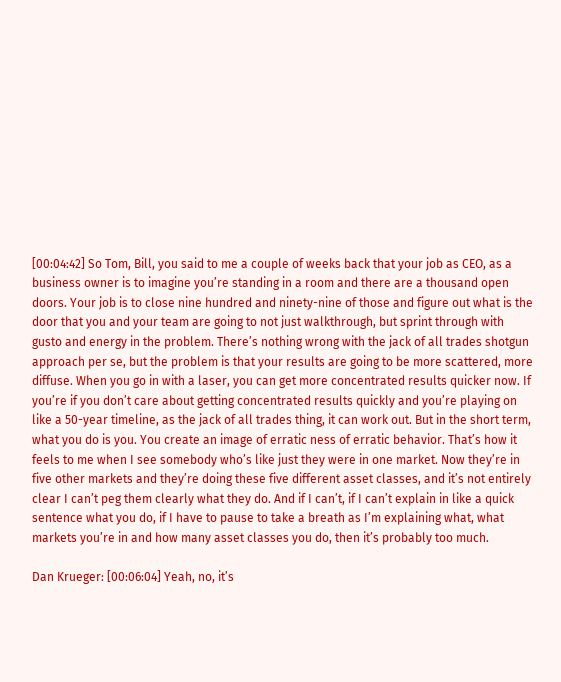[00:04:42] So Tom, Bill, you said to me a couple of weeks back that your job as CEO, as a business owner is to imagine you’re standing in a room and there are a thousand open doors. Your job is to close nine hundred and ninety-nine of those and figure out what is the door that you and your team are going to not just walkthrough, but sprint through with gusto and energy in the problem. There’s nothing wrong with the jack of all trades shotgun approach per se, but the problem is that your results are going to be more scattered, more diffuse. When you go in with a laser, you can get more concentrated results quicker now. If you’re if you don’t care about getting concentrated results quickly and you’re playing on like a 50-year timeline, as the jack of all trades thing, it can work out. But in the short term, what you do is you. You create an image of erratic ness of erratic behavior. That’s how it feels to me when I see somebody who’s like just they were in one market. Now they’re in five other markets and they’re doing these five different asset classes, and it’s not entirely clear I can’t peg them clearly what they do. And if I can’t, if I can’t explain in like a quick sentence what you do, if I have to pause to take a breath as I’m explaining what, what markets you’re in and how many asset classes you do, then it’s probably too much.

Dan Krueger: [00:06:04] Yeah, no, it’s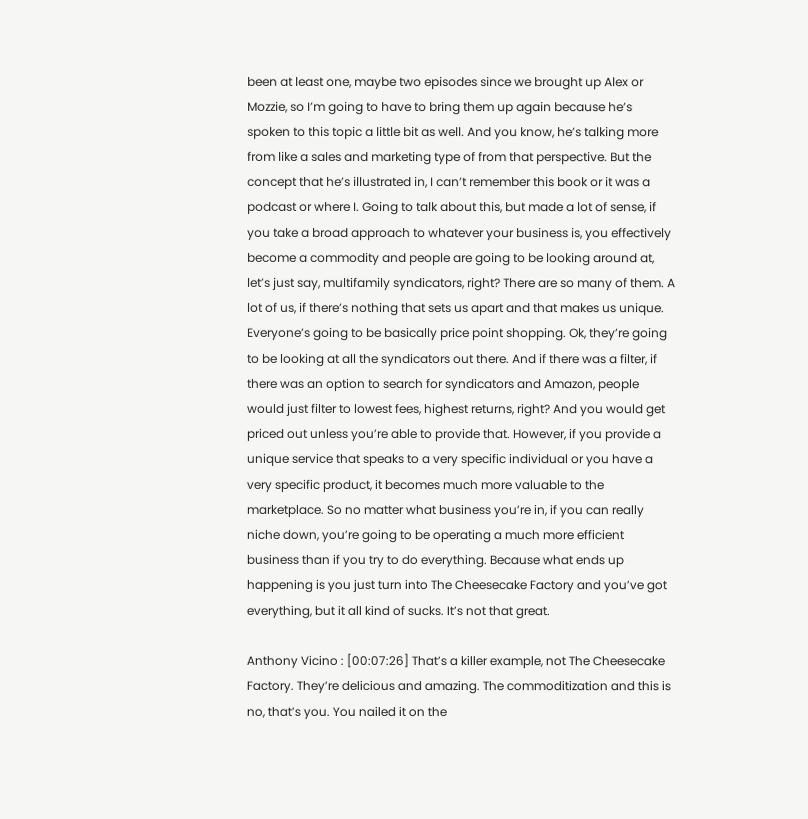been at least one, maybe two episodes since we brought up Alex or Mozzie, so I’m going to have to bring them up again because he’s spoken to this topic a little bit as well. And you know, he’s talking more from like a sales and marketing type of from that perspective. But the concept that he’s illustrated in, I can’t remember this book or it was a podcast or where I. Going to talk about this, but made a lot of sense, if you take a broad approach to whatever your business is, you effectively become a commodity and people are going to be looking around at, let’s just say, multifamily syndicators, right? There are so many of them. A lot of us, if there’s nothing that sets us apart and that makes us unique. Everyone’s going to be basically price point shopping. Ok, they’re going to be looking at all the syndicators out there. And if there was a filter, if there was an option to search for syndicators and Amazon, people would just filter to lowest fees, highest returns, right? And you would get priced out unless you’re able to provide that. However, if you provide a unique service that speaks to a very specific individual or you have a very specific product, it becomes much more valuable to the marketplace. So no matter what business you’re in, if you can really niche down, you’re going to be operating a much more efficient business than if you try to do everything. Because what ends up happening is you just turn into The Cheesecake Factory and you’ve got everything, but it all kind of sucks. It’s not that great.

Anthony Vicino : [00:07:26] That’s a killer example, not The Cheesecake Factory. They’re delicious and amazing. The commoditization and this is no, that’s you. You nailed it on the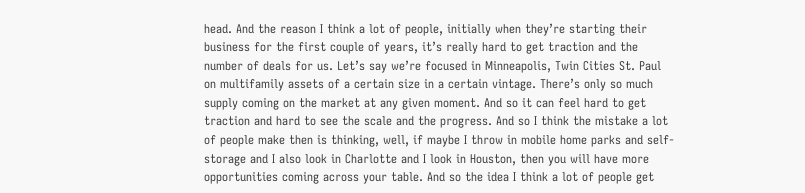head. And the reason I think a lot of people, initially when they’re starting their business for the first couple of years, it’s really hard to get traction and the number of deals for us. Let’s say we’re focused in Minneapolis, Twin Cities St. Paul on multifamily assets of a certain size in a certain vintage. There’s only so much supply coming on the market at any given moment. And so it can feel hard to get traction and hard to see the scale and the progress. And so I think the mistake a lot of people make then is thinking, well, if maybe I throw in mobile home parks and self-storage and I also look in Charlotte and I look in Houston, then you will have more opportunities coming across your table. And so the idea I think a lot of people get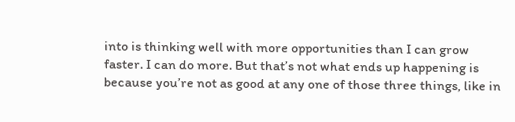into is thinking well with more opportunities than I can grow faster. I can do more. But that’s not what ends up happening is because you’re not as good at any one of those three things, like in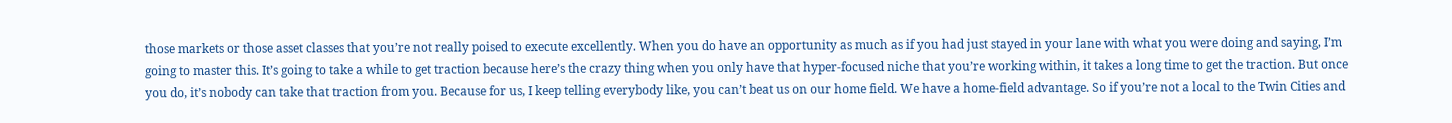those markets or those asset classes that you’re not really poised to execute excellently. When you do have an opportunity as much as if you had just stayed in your lane with what you were doing and saying, I’m going to master this. It’s going to take a while to get traction because here’s the crazy thing when you only have that hyper-focused niche that you’re working within, it takes a long time to get the traction. But once you do, it’s nobody can take that traction from you. Because for us, I keep telling everybody like, you can’t beat us on our home field. We have a home-field advantage. So if you’re not a local to the Twin Cities and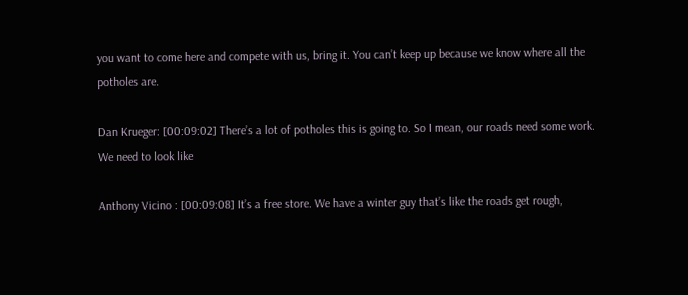you want to come here and compete with us, bring it. You can’t keep up because we know where all the potholes are.

Dan Krueger: [00:09:02] There’s a lot of potholes this is going to. So I mean, our roads need some work. We need to look like

Anthony Vicino : [00:09:08] It’s a free store. We have a winter guy that’s like the roads get rough,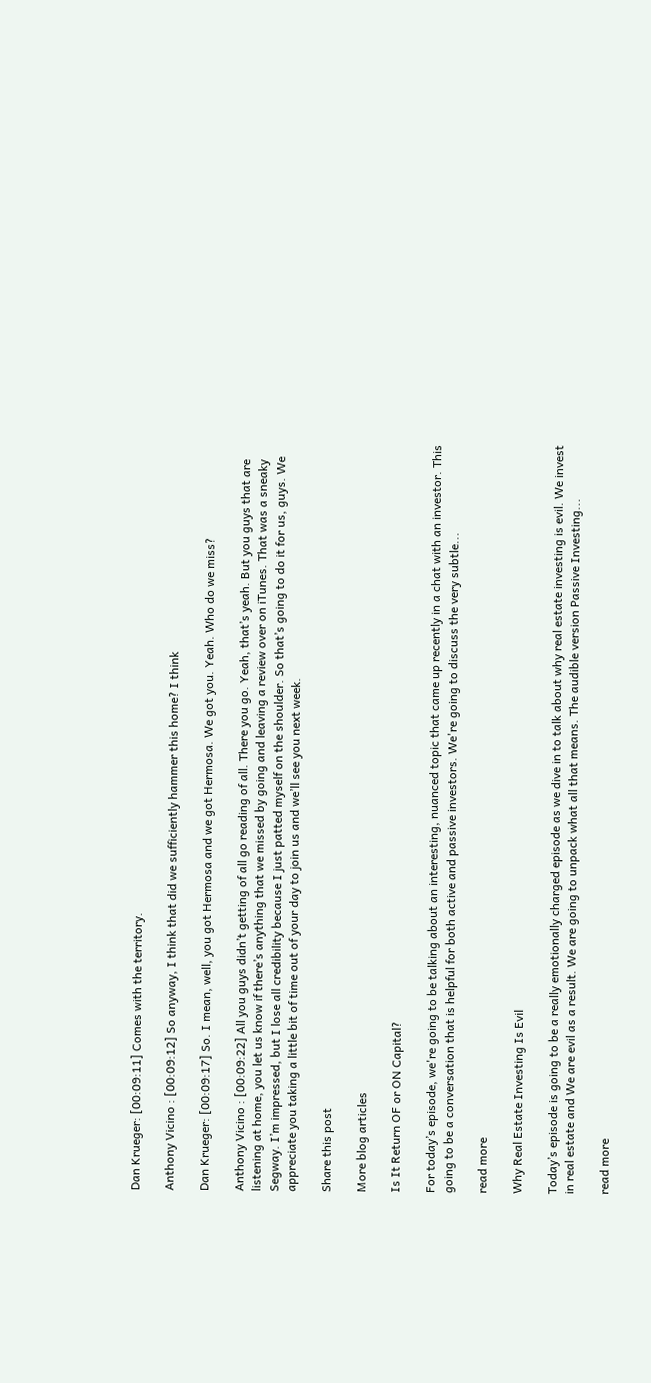Dan Krueger: [00:09:11] Comes with the territory.

Anthony Vicino : [00:09:12] So anyway, I think that did we sufficiently hammer this home? I think

Dan Krueger: [00:09:17] So. I mean, well, you got Hermosa and we got Hermosa. We got you. Yeah. Who do we miss?

Anthony Vicino : [00:09:22] All you guys didn’t getting of all go reading of all. There you go. Yeah, that’s yeah. But you guys that are listening at home, you let us know if there’s anything that we missed by going and leaving a review over on iTunes. That was a sneaky Segway. I’m impressed, but I lose all credibility because I just patted myself on the shoulder. So that’s going to do it for us, guys. We appreciate you taking a little bit of time out of your day to join us and we’ll see you next week.

Share this post

More blog articles

Is It Return OF or ON Capital?

For today’s episode, we're going to be talking about an interesting, nuanced topic that came up recently in a chat with an investor. This going to be a conversation that is helpful for both active and passive investors. We're going to discuss the very subtle...

read more

Why Real Estate Investing Is Evil

Today’s episode is going to be a really emotionally charged episode as we dive in to talk about why real estate investing is evil. We invest in real estate and We are evil as a result. We are going to unpack what all that means. The audible version Passive Investing...

read more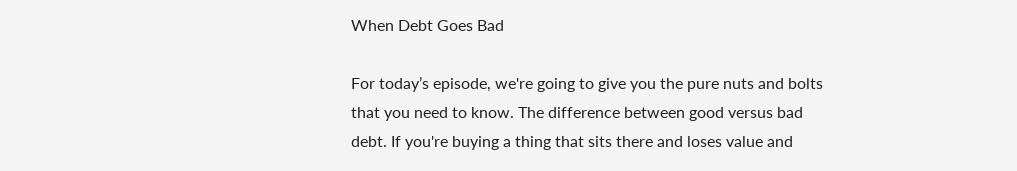When Debt Goes Bad

For today’s episode, we're going to give you the pure nuts and bolts that you need to know. The difference between good versus bad debt. If you're buying a thing that sits there and loses value and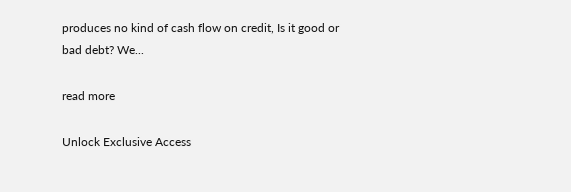produces no kind of cash flow on credit, Is it good or bad debt? We...

read more

Unlock Exclusive Access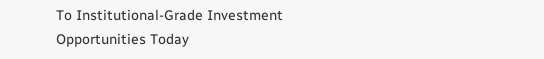To Institutional-Grade Investment Opportunities Today